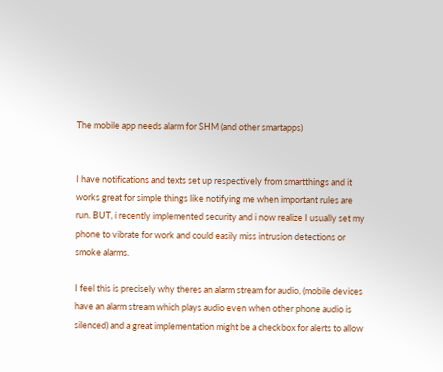The mobile app needs alarm for SHM (and other smartapps)


I have notifications and texts set up respectively from smartthings and it works great for simple things like notifying me when important rules are run. BUT, i recently implemented security and i now realize I usually set my phone to vibrate for work and could easily miss intrusion detections or smoke alarms.

I feel this is precisely why theres an alarm stream for audio, (mobile devices have an alarm stream which plays audio even when other phone audio is silenced) and a great implementation might be a checkbox for alerts to allow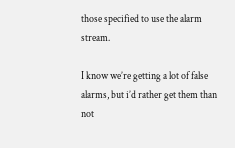those specified to use the alarm stream.

I know we’re getting a lot of false alarms, but i’d rather get them than not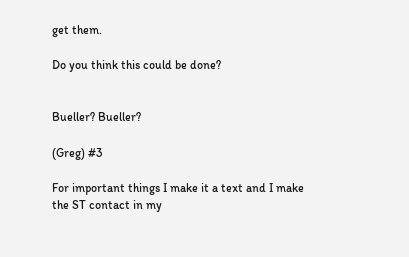get them.

Do you think this could be done?


Bueller? Bueller?

(Greg) #3

For important things I make it a text and I make the ST contact in my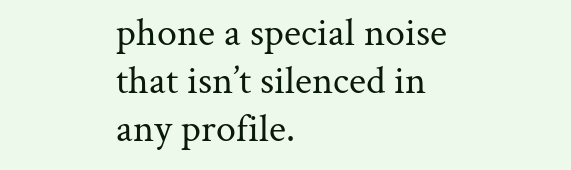phone a special noise that isn’t silenced in any profile.